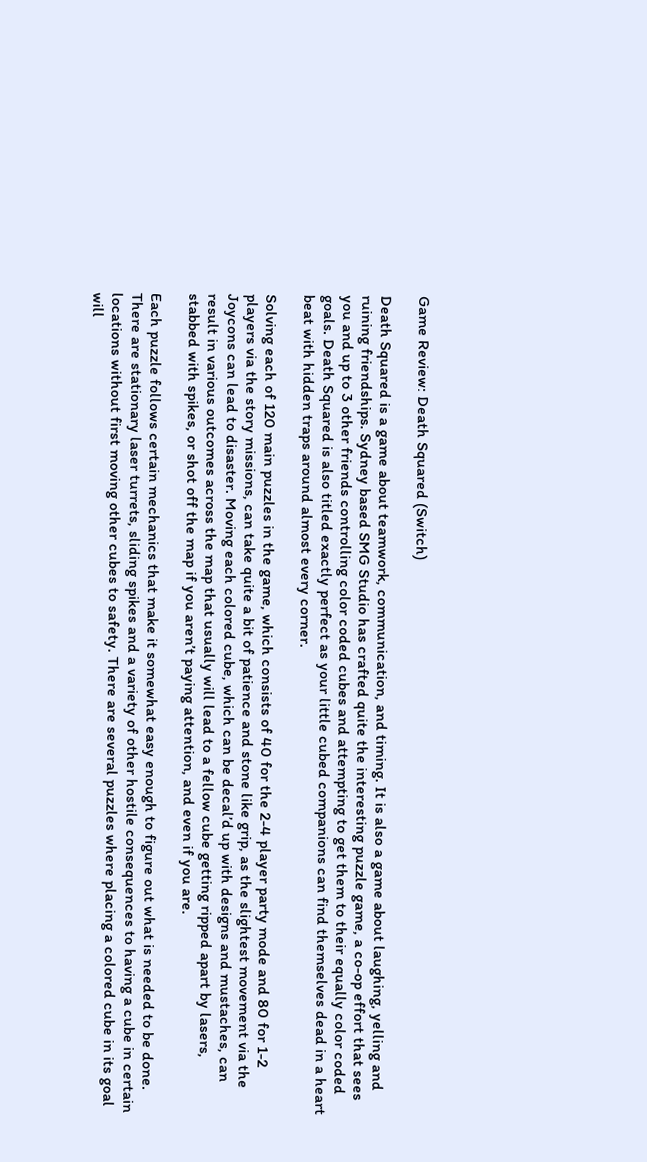Game Review: Death Squared (Switch)

Death Squared is a game about teamwork, communication, and timing. It is also a game about laughing, yelling and ruining friendships. Sydney based SMG Studio has crafted quite the interesting puzzle game, a co-op effort that sees you and up to 3 other friends controlling color coded cubes and attempting to get them to their equally color coded goals. Death Squared is also titled exactly perfect as your little cubed companions can find themselves dead in a heart beat with hidden traps around almost every corner.

Solving each of 120 main puzzles in the game, which consists of 40 for the 2-4 player party mode and 80 for 1-2 players via the story missions, can take quite a bit of patience and stone like grip, as the slightest movement via the Joycons can lead to disaster. Moving each colored cube, which can be decal’d up with designs and mustaches, can result in various outcomes across the map that usually will lead to a fellow cube getting ripped apart by lasers, stabbed with spikes, or shot off the map if you aren’t paying attention, and even if you are.

Each puzzle follows certain mechanics that make it somewhat easy enough to figure out what is needed to be done. There are stationary laser turrets, sliding spikes and a variety of other hostile consequences to having a cube in certain locations without first moving other cubes to safety. There are several puzzles where placing a colored cube in its goal will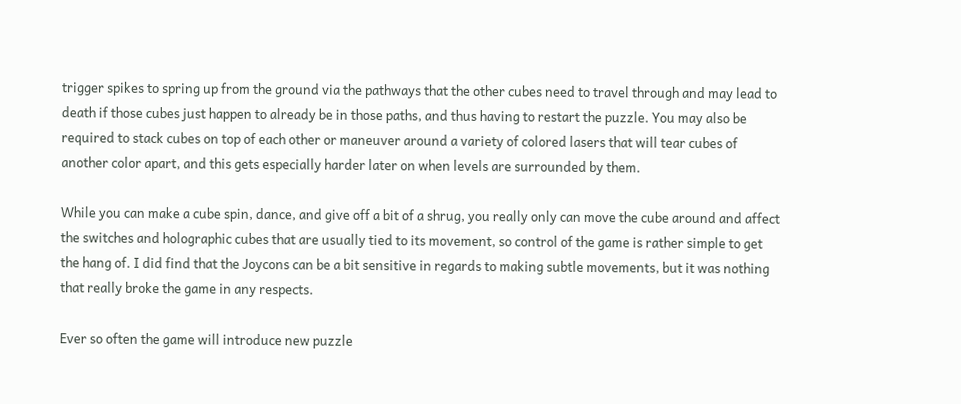trigger spikes to spring up from the ground via the pathways that the other cubes need to travel through and may lead to death if those cubes just happen to already be in those paths, and thus having to restart the puzzle. You may also be required to stack cubes on top of each other or maneuver around a variety of colored lasers that will tear cubes of another color apart, and this gets especially harder later on when levels are surrounded by them.

While you can make a cube spin, dance, and give off a bit of a shrug, you really only can move the cube around and affect the switches and holographic cubes that are usually tied to its movement, so control of the game is rather simple to get the hang of. I did find that the Joycons can be a bit sensitive in regards to making subtle movements, but it was nothing that really broke the game in any respects.

Ever so often the game will introduce new puzzle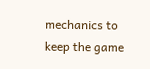mechanics to keep the game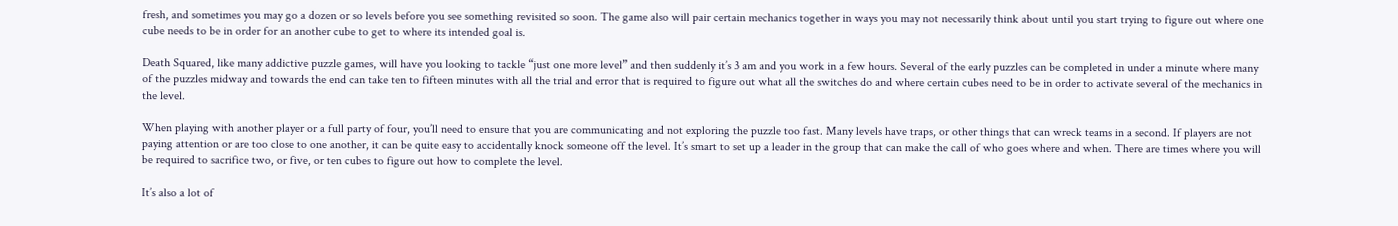fresh, and sometimes you may go a dozen or so levels before you see something revisited so soon. The game also will pair certain mechanics together in ways you may not necessarily think about until you start trying to figure out where one cube needs to be in order for an another cube to get to where its intended goal is.

Death Squared, like many addictive puzzle games, will have you looking to tackle “just one more level” and then suddenly it’s 3 am and you work in a few hours. Several of the early puzzles can be completed in under a minute where many of the puzzles midway and towards the end can take ten to fifteen minutes with all the trial and error that is required to figure out what all the switches do and where certain cubes need to be in order to activate several of the mechanics in the level.

When playing with another player or a full party of four, you’ll need to ensure that you are communicating and not exploring the puzzle too fast. Many levels have traps, or other things that can wreck teams in a second. If players are not paying attention or are too close to one another, it can be quite easy to accidentally knock someone off the level. It’s smart to set up a leader in the group that can make the call of who goes where and when. There are times where you will be required to sacrifice two, or five, or ten cubes to figure out how to complete the level.

It’s also a lot of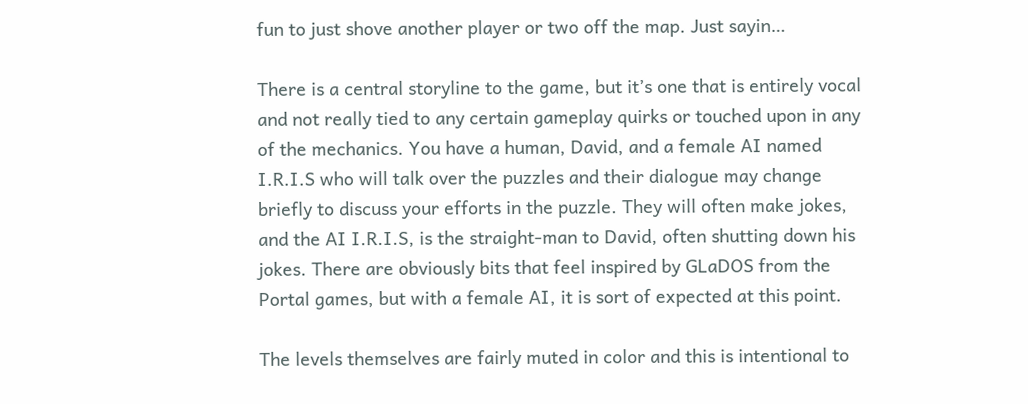fun to just shove another player or two off the map. Just sayin…

There is a central storyline to the game, but it’s one that is entirely vocal and not really tied to any certain gameplay quirks or touched upon in any of the mechanics. You have a human, David, and a female AI named I.R.I.S who will talk over the puzzles and their dialogue may change briefly to discuss your efforts in the puzzle. They will often make jokes, and the AI I.R.I.S, is the straight-man to David, often shutting down his jokes. There are obviously bits that feel inspired by GLaDOS from the Portal games, but with a female AI, it is sort of expected at this point.

The levels themselves are fairly muted in color and this is intentional to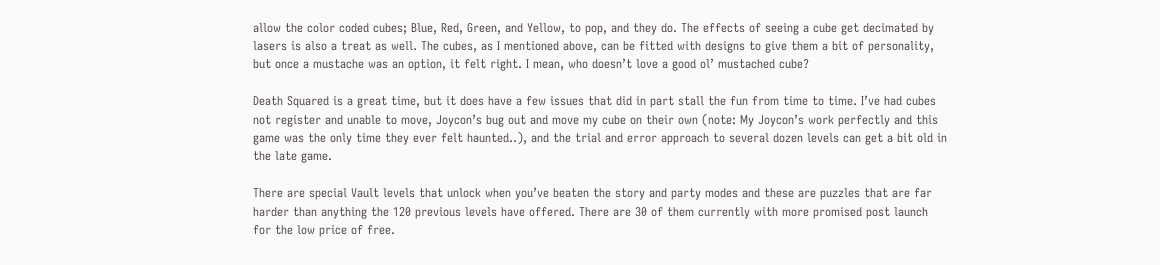allow the color coded cubes; Blue, Red, Green, and Yellow, to pop, and they do. The effects of seeing a cube get decimated by lasers is also a treat as well. The cubes, as I mentioned above, can be fitted with designs to give them a bit of personality, but once a mustache was an option, it felt right. I mean, who doesn’t love a good ol’ mustached cube?

Death Squared is a great time, but it does have a few issues that did in part stall the fun from time to time. I’ve had cubes not register and unable to move, Joycon’s bug out and move my cube on their own (note: My Joycon’s work perfectly and this game was the only time they ever felt haunted..), and the trial and error approach to several dozen levels can get a bit old in the late game.

There are special Vault levels that unlock when you’ve beaten the story and party modes and these are puzzles that are far harder than anything the 120 previous levels have offered. There are 30 of them currently with more promised post launch for the low price of free.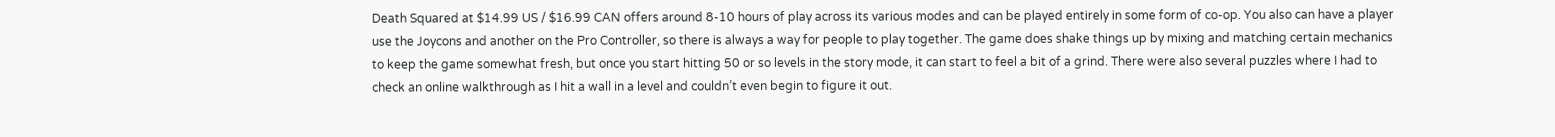Death Squared at $14.99 US / $16.99 CAN offers around 8-10 hours of play across its various modes and can be played entirely in some form of co-op. You also can have a player use the Joycons and another on the Pro Controller, so there is always a way for people to play together. The game does shake things up by mixing and matching certain mechanics to keep the game somewhat fresh, but once you start hitting 50 or so levels in the story mode, it can start to feel a bit of a grind. There were also several puzzles where I had to check an online walkthrough as I hit a wall in a level and couldn’t even begin to figure it out.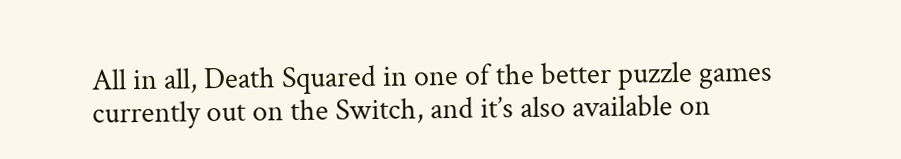All in all, Death Squared in one of the better puzzle games currently out on the Switch, and it’s also available on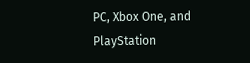PC, Xbox One, and PlayStation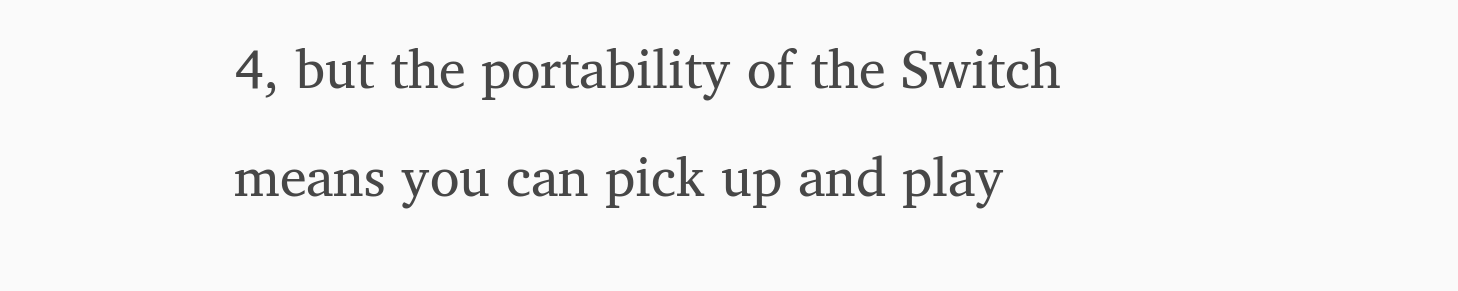4, but the portability of the Switch means you can pick up and play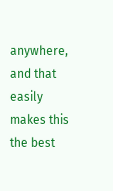anywhere, and that easily makes this the best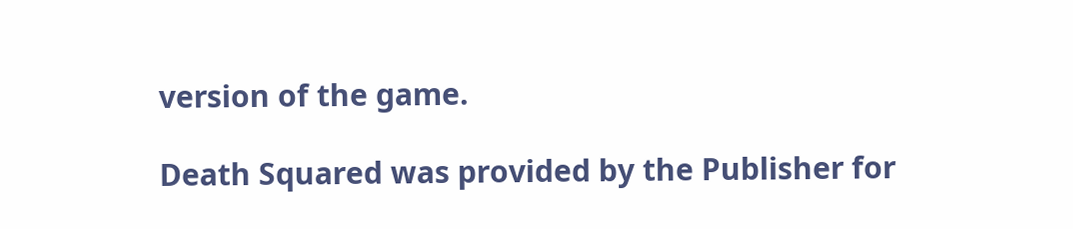version of the game.

Death Squared was provided by the Publisher for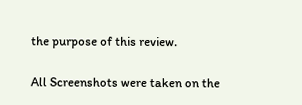the purpose of this review.

All Screenshots were taken on the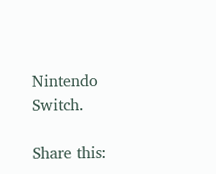Nintendo Switch.

Share this: